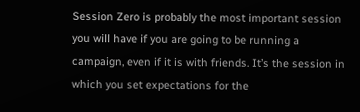Session Zero is probably the most important session you will have if you are going to be running a campaign, even if it is with friends. It’s the session in which you set expectations for the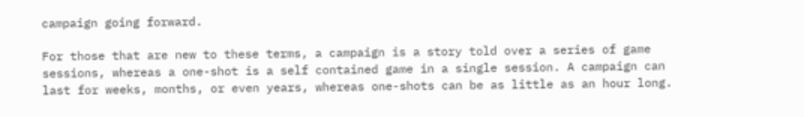campaign going forward.

For those that are new to these terms, a campaign is a story told over a series of game sessions, whereas a one-shot is a self contained game in a single session. A campaign can last for weeks, months, or even years, whereas one-shots can be as little as an hour long.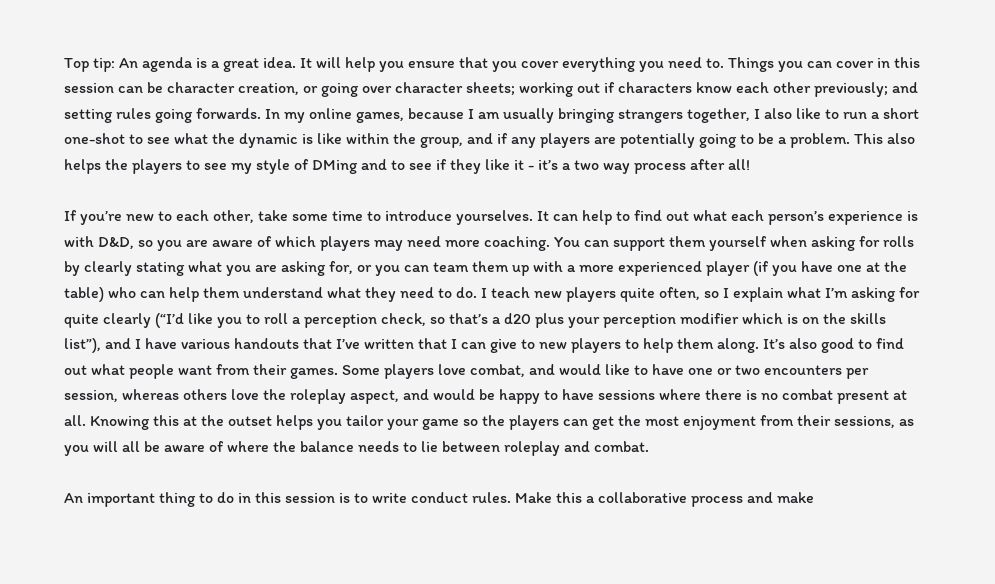Top tip: An agenda is a great idea. It will help you ensure that you cover everything you need to. Things you can cover in this session can be character creation, or going over character sheets; working out if characters know each other previously; and setting rules going forwards. In my online games, because I am usually bringing strangers together, I also like to run a short one-shot to see what the dynamic is like within the group, and if any players are potentially going to be a problem. This also helps the players to see my style of DMing and to see if they like it - it’s a two way process after all!

If you’re new to each other, take some time to introduce yourselves. It can help to find out what each person’s experience is with D&D, so you are aware of which players may need more coaching. You can support them yourself when asking for rolls by clearly stating what you are asking for, or you can team them up with a more experienced player (if you have one at the table) who can help them understand what they need to do. I teach new players quite often, so I explain what I’m asking for quite clearly (“I’d like you to roll a perception check, so that’s a d20 plus your perception modifier which is on the skills list”), and I have various handouts that I’ve written that I can give to new players to help them along. It’s also good to find out what people want from their games. Some players love combat, and would like to have one or two encounters per session, whereas others love the roleplay aspect, and would be happy to have sessions where there is no combat present at all. Knowing this at the outset helps you tailor your game so the players can get the most enjoyment from their sessions, as you will all be aware of where the balance needs to lie between roleplay and combat.

An important thing to do in this session is to write conduct rules. Make this a collaborative process and make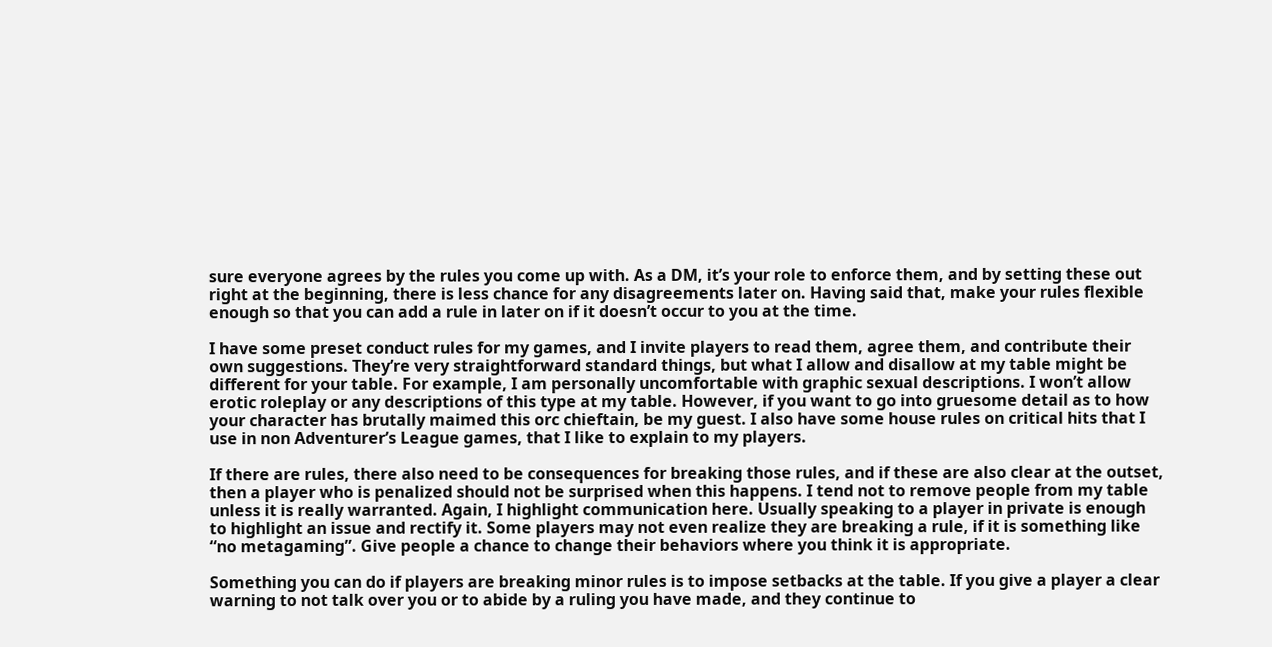sure everyone agrees by the rules you come up with. As a DM, it’s your role to enforce them, and by setting these out right at the beginning, there is less chance for any disagreements later on. Having said that, make your rules flexible enough so that you can add a rule in later on if it doesn’t occur to you at the time.

I have some preset conduct rules for my games, and I invite players to read them, agree them, and contribute their own suggestions. They’re very straightforward standard things, but what I allow and disallow at my table might be different for your table. For example, I am personally uncomfortable with graphic sexual descriptions. I won’t allow erotic roleplay or any descriptions of this type at my table. However, if you want to go into gruesome detail as to how your character has brutally maimed this orc chieftain, be my guest. I also have some house rules on critical hits that I use in non Adventurer’s League games, that I like to explain to my players.

If there are rules, there also need to be consequences for breaking those rules, and if these are also clear at the outset, then a player who is penalized should not be surprised when this happens. I tend not to remove people from my table unless it is really warranted. Again, I highlight communication here. Usually speaking to a player in private is enough to highlight an issue and rectify it. Some players may not even realize they are breaking a rule, if it is something like “no metagaming”. Give people a chance to change their behaviors where you think it is appropriate.

Something you can do if players are breaking minor rules is to impose setbacks at the table. If you give a player a clear warning to not talk over you or to abide by a ruling you have made, and they continue to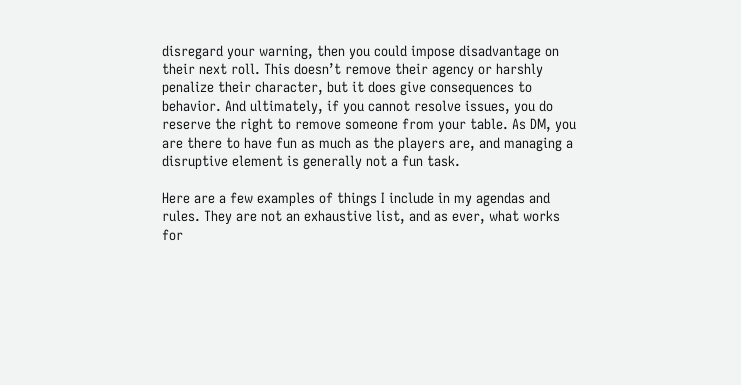disregard your warning, then you could impose disadvantage on their next roll. This doesn’t remove their agency or harshly penalize their character, but it does give consequences to behavior. And ultimately, if you cannot resolve issues, you do reserve the right to remove someone from your table. As DM, you are there to have fun as much as the players are, and managing a disruptive element is generally not a fun task.

Here are a few examples of things I include in my agendas and rules. They are not an exhaustive list, and as ever, what works for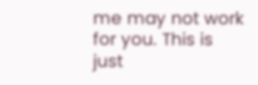me may not work for you. This is just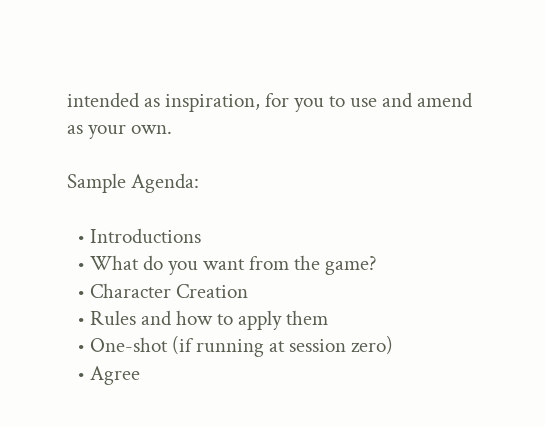intended as inspiration, for you to use and amend as your own.

Sample Agenda:

  • Introductions
  • What do you want from the game?
  • Character Creation
  • Rules and how to apply them
  • One-shot (if running at session zero)
  • Agree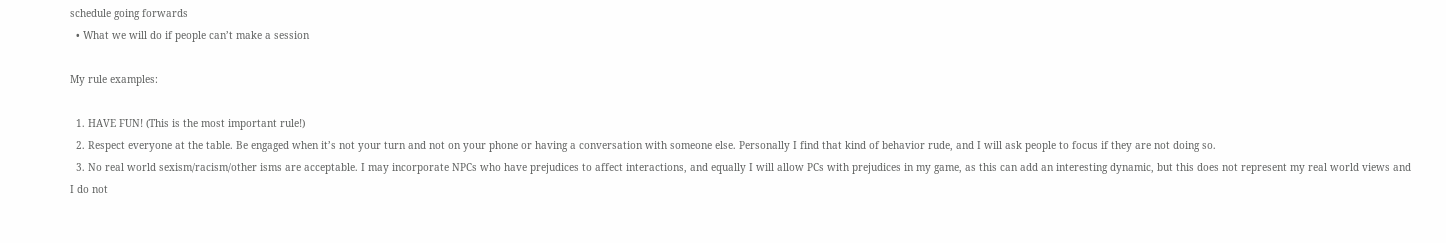schedule going forwards
  • What we will do if people can’t make a session

My rule examples:

  1. HAVE FUN! (This is the most important rule!)
  2. Respect everyone at the table. Be engaged when it’s not your turn and not on your phone or having a conversation with someone else. Personally I find that kind of behavior rude, and I will ask people to focus if they are not doing so.
  3. No real world sexism/racism/other isms are acceptable. I may incorporate NPCs who have prejudices to affect interactions, and equally I will allow PCs with prejudices in my game, as this can add an interesting dynamic, but this does not represent my real world views and I do not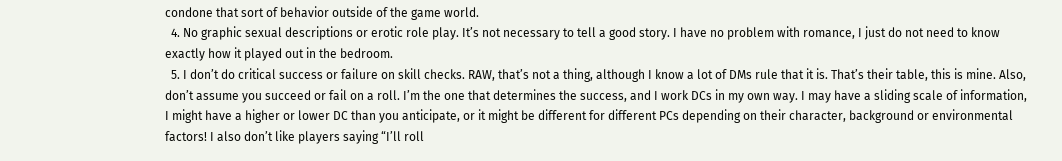condone that sort of behavior outside of the game world.
  4. No graphic sexual descriptions or erotic role play. It’s not necessary to tell a good story. I have no problem with romance, I just do not need to know exactly how it played out in the bedroom.
  5. I don’t do critical success or failure on skill checks. RAW, that’s not a thing, although I know a lot of DMs rule that it is. That’s their table, this is mine. Also, don’t assume you succeed or fail on a roll. I’m the one that determines the success, and I work DCs in my own way. I may have a sliding scale of information, I might have a higher or lower DC than you anticipate, or it might be different for different PCs depending on their character, background or environmental factors! I also don’t like players saying “I’ll roll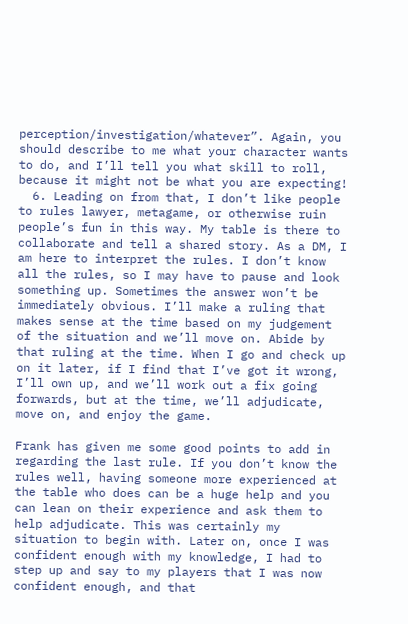perception/investigation/whatever”. Again, you should describe to me what your character wants to do, and I’ll tell you what skill to roll, because it might not be what you are expecting!
  6. Leading on from that, I don’t like people to rules lawyer, metagame, or otherwise ruin people’s fun in this way. My table is there to collaborate and tell a shared story. As a DM, I am here to interpret the rules. I don’t know all the rules, so I may have to pause and look something up. Sometimes the answer won’t be immediately obvious. I’ll make a ruling that makes sense at the time based on my judgement of the situation and we’ll move on. Abide by that ruling at the time. When I go and check up on it later, if I find that I’ve got it wrong, I’ll own up, and we’ll work out a fix going forwards, but at the time, we’ll adjudicate, move on, and enjoy the game.

Frank has given me some good points to add in regarding the last rule. If you don’t know the rules well, having someone more experienced at the table who does can be a huge help and you can lean on their experience and ask them to help adjudicate. This was certainly my situation to begin with. Later on, once I was confident enough with my knowledge, I had to step up and say to my players that I was now confident enough, and that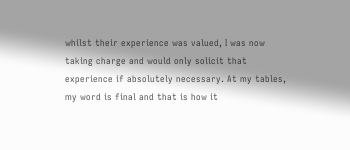whilst their experience was valued, I was now taking charge and would only solicit that experience if absolutely necessary. At my tables, my word is final and that is how it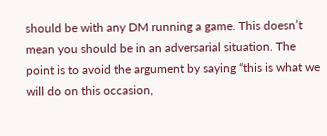should be with any DM running a game. This doesn’t mean you should be in an adversarial situation. The point is to avoid the argument by saying “this is what we will do on this occasion,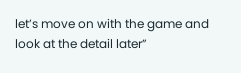let’s move on with the game and look at the detail later”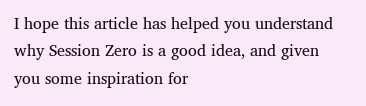I hope this article has helped you understand why Session Zero is a good idea, and given you some inspiration for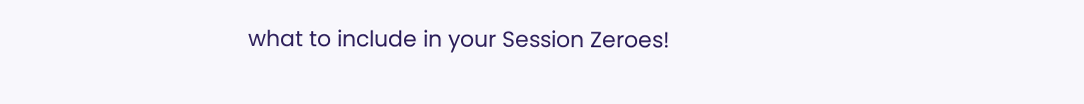what to include in your Session Zeroes!